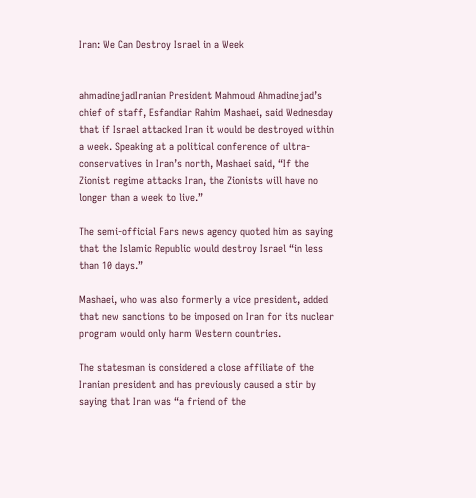Iran: We Can Destroy Israel in a Week


ahmadinejadIranian President Mahmoud Ahmadinejad’s chief of staff, Esfandiar Rahim Mashaei, said Wednesday that if Israel attacked Iran it would be destroyed within a week. Speaking at a political conference of ultra-conservatives in Iran’s north, Mashaei said, “If the Zionist regime attacks Iran, the Zionists will have no longer than a week to live.”

The semi-official Fars news agency quoted him as saying that the Islamic Republic would destroy Israel “in less than 10 days.”

Mashaei, who was also formerly a vice president, added that new sanctions to be imposed on Iran for its nuclear program would only harm Western countries.

The statesman is considered a close affiliate of the Iranian president and has previously caused a stir by
saying that Iran was “a friend of the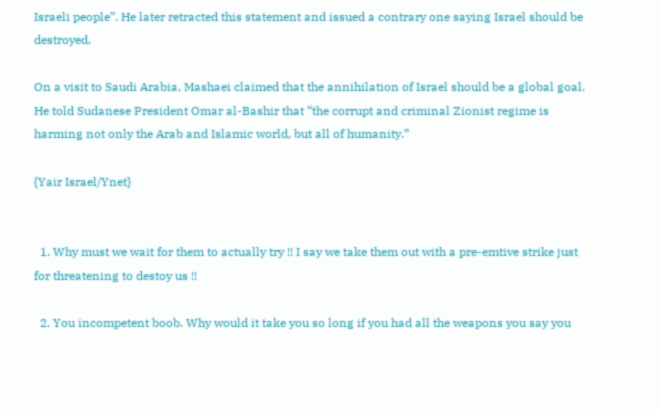Israeli people”. He later retracted this statement and issued a contrary one saying Israel should be destroyed.

On a visit to Saudi Arabia, Mashaei claimed that the annihilation of Israel should be a global goal. He told Sudanese President Omar al-Bashir that “the corrupt and criminal Zionist regime is harming not only the Arab and Islamic world, but all of humanity.”

{Yair Israel/Ynet}


  1. Why must we wait for them to actually try !! I say we take them out with a pre-emtive strike just for threatening to destoy us !!

  2. You incompetent boob. Why would it take you so long if you had all the weapons you say you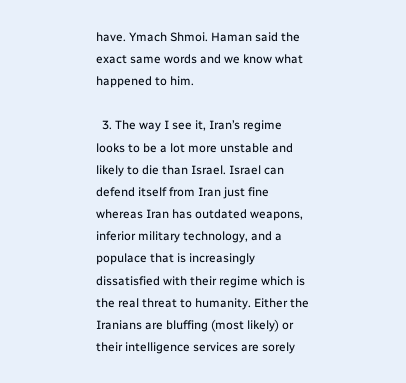have. Ymach Shmoi. Haman said the exact same words and we know what happened to him.

  3. The way I see it, Iran’s regime looks to be a lot more unstable and likely to die than Israel. Israel can defend itself from Iran just fine whereas Iran has outdated weapons, inferior military technology, and a populace that is increasingly dissatisfied with their regime which is the real threat to humanity. Either the Iranians are bluffing (most likely) or their intelligence services are sorely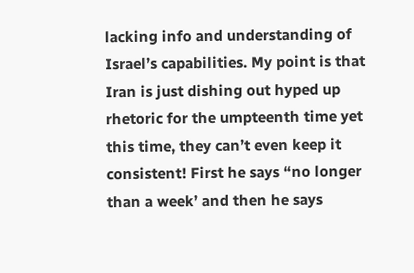lacking info and understanding of Israel’s capabilities. My point is that Iran is just dishing out hyped up rhetoric for the umpteenth time yet this time, they can’t even keep it consistent! First he says “no longer than a week’ and then he says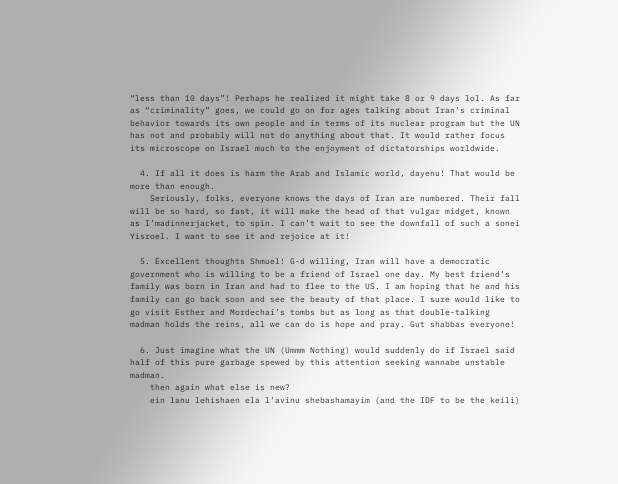“less than 10 days”! Perhaps he realized it might take 8 or 9 days lol. As far as “criminality” goes, we could go on for ages talking about Iran’s criminal behavior towards its own people and in terms of its nuclear program but the UN has not and probably will not do anything about that. It would rather focus its microscope on Israel much to the enjoyment of dictatorships worldwide.

  4. If all it does is harm the Arab and Islamic world, dayenu! That would be more than enough.
    Seriously, folks, everyone knows the days of Iran are numbered. Their fall will be so hard, so fast, it will make the head of that vulgar midget, known as I’madinnerjacket, to spin. I can’t wait to see the downfall of such a sonei Yisroel. I want to see it and rejoice at it!

  5. Excellent thoughts Shmuel! G-d willing, Iran will have a democratic government who is willing to be a friend of Israel one day. My best friend’s family was born in Iran and had to flee to the US. I am hoping that he and his family can go back soon and see the beauty of that place. I sure would like to go visit Esther and Mordechai’s tombs but as long as that double-talking madman holds the reins, all we can do is hope and pray. Gut shabbas everyone!

  6. Just imagine what the UN (Ummm Nothing) would suddenly do if Israel said half of this pure garbage spewed by this attention seeking wannabe unstable madman.
    then again what else is new?
    ein lanu lehishaen ela l’avinu shebashamayim (and the IDF to be the keili)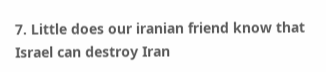7. Little does our iranian friend know that Israel can destroy Iran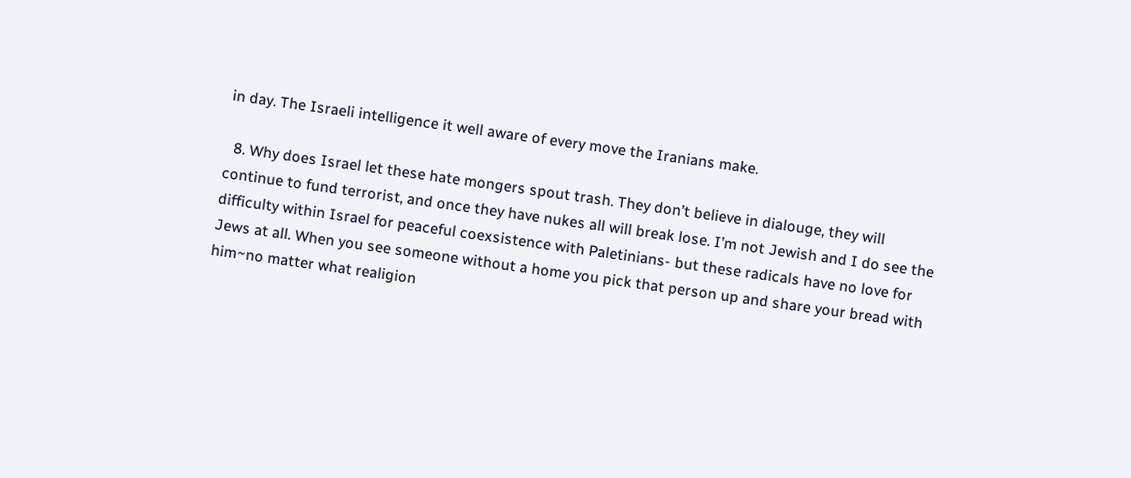in day. The Israeli intelligence it well aware of every move the Iranians make.

  8. Why does Israel let these hate mongers spout trash. They don’t believe in dialouge, they will continue to fund terrorist, and once they have nukes all will break lose. I’m not Jewish and I do see the difficulty within Israel for peaceful coexsistence with Paletinians- but these radicals have no love for Jews at all. When you see someone without a home you pick that person up and share your bread with him~no matter what realigion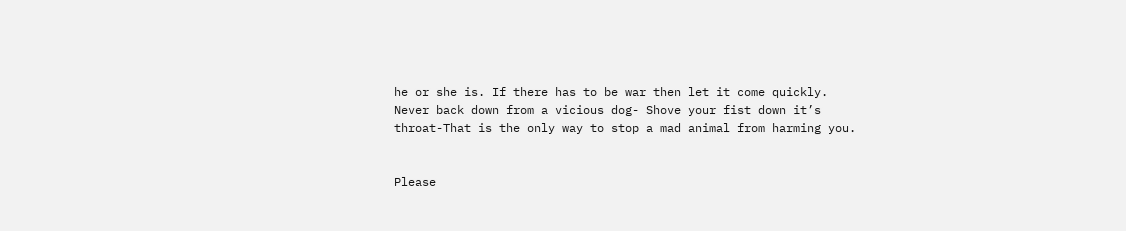he or she is. If there has to be war then let it come quickly. Never back down from a vicious dog- Shove your fist down it’s throat-That is the only way to stop a mad animal from harming you.


Please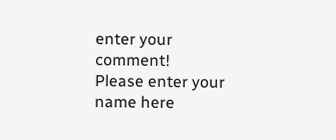enter your comment!
Please enter your name here